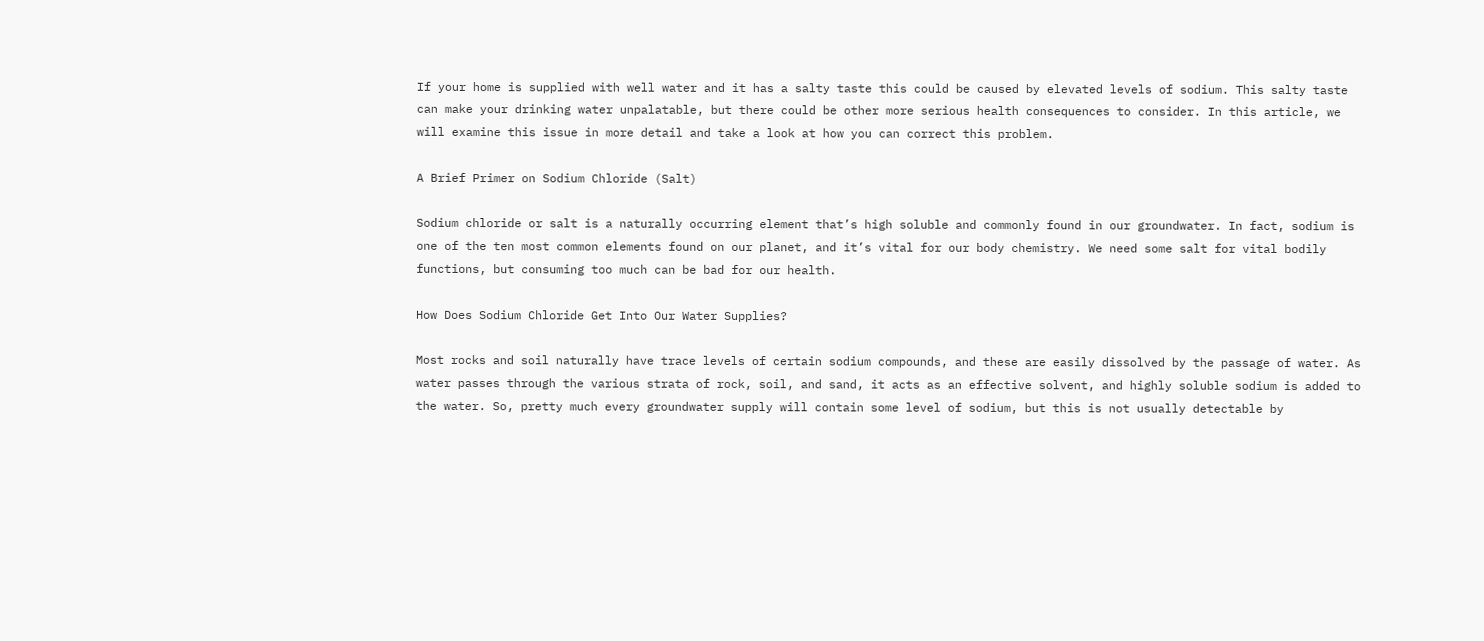If your home is supplied with well water and it has a salty taste this could be caused by elevated levels of sodium. This salty taste can make your drinking water unpalatable, but there could be other more serious health consequences to consider. In this article, we will examine this issue in more detail and take a look at how you can correct this problem.

A Brief Primer on Sodium Chloride (Salt)

Sodium chloride or salt is a naturally occurring element that’s high soluble and commonly found in our groundwater. In fact, sodium is one of the ten most common elements found on our planet, and it’s vital for our body chemistry. We need some salt for vital bodily functions, but consuming too much can be bad for our health.

How Does Sodium Chloride Get Into Our Water Supplies?

Most rocks and soil naturally have trace levels of certain sodium compounds, and these are easily dissolved by the passage of water. As water passes through the various strata of rock, soil, and sand, it acts as an effective solvent, and highly soluble sodium is added to the water. So, pretty much every groundwater supply will contain some level of sodium, but this is not usually detectable by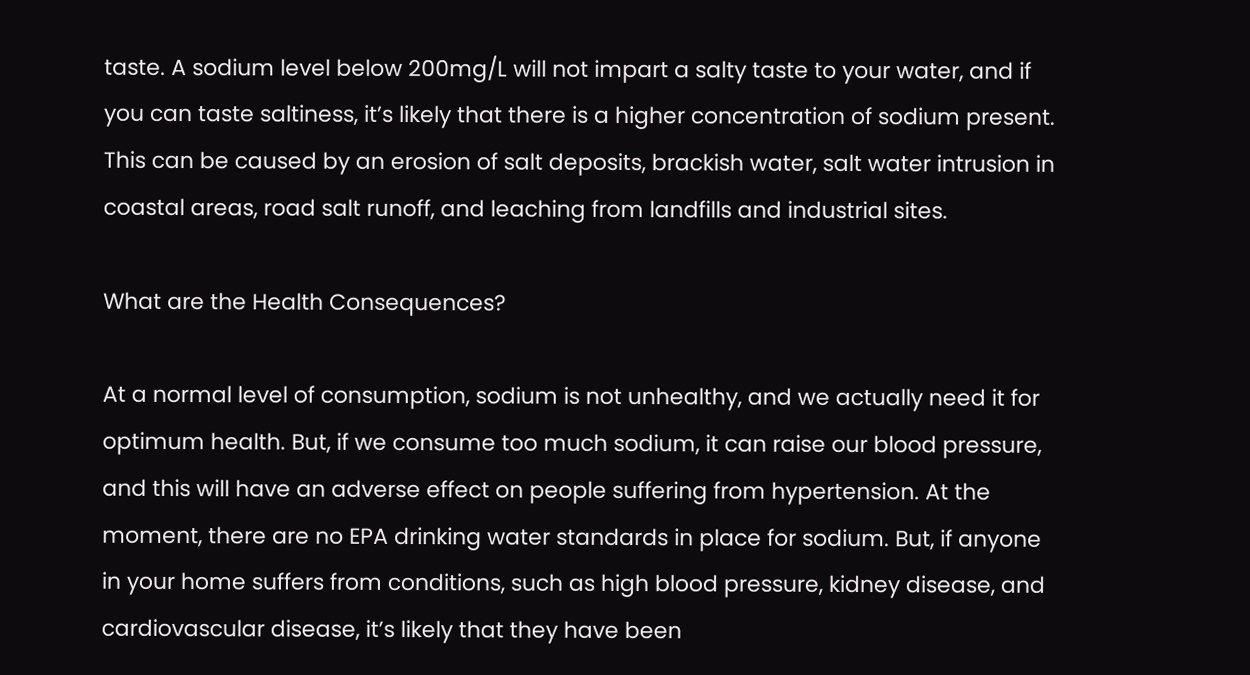taste. A sodium level below 200mg/L will not impart a salty taste to your water, and if you can taste saltiness, it’s likely that there is a higher concentration of sodium present. This can be caused by an erosion of salt deposits, brackish water, salt water intrusion in coastal areas, road salt runoff, and leaching from landfills and industrial sites.

What are the Health Consequences?

At a normal level of consumption, sodium is not unhealthy, and we actually need it for optimum health. But, if we consume too much sodium, it can raise our blood pressure, and this will have an adverse effect on people suffering from hypertension. At the moment, there are no EPA drinking water standards in place for sodium. But, if anyone in your home suffers from conditions, such as high blood pressure, kidney disease, and cardiovascular disease, it’s likely that they have been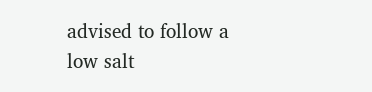advised to follow a low salt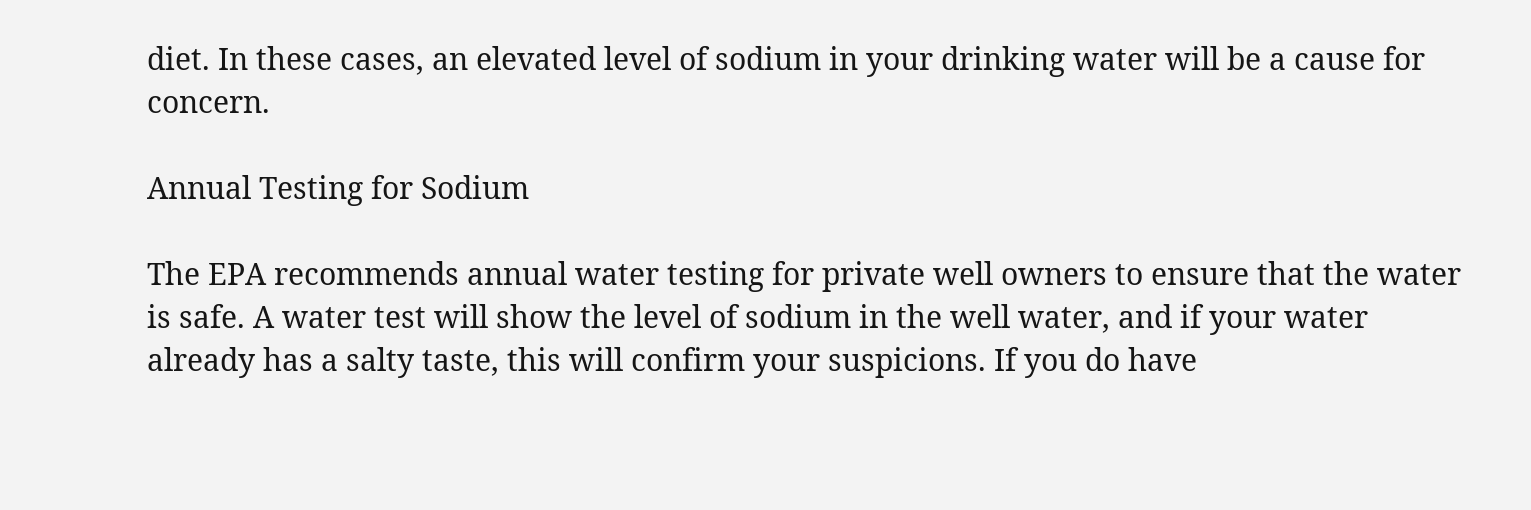diet. In these cases, an elevated level of sodium in your drinking water will be a cause for concern.

Annual Testing for Sodium

The EPA recommends annual water testing for private well owners to ensure that the water is safe. A water test will show the level of sodium in the well water, and if your water already has a salty taste, this will confirm your suspicions. If you do have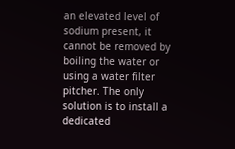an elevated level of sodium present, it cannot be removed by boiling the water or using a water filter pitcher. The only solution is to install a dedicated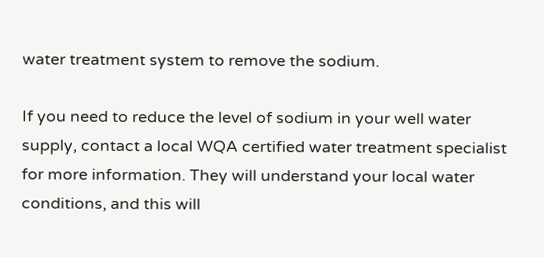water treatment system to remove the sodium.

If you need to reduce the level of sodium in your well water supply, contact a local WQA certified water treatment specialist for more information. They will understand your local water conditions, and this will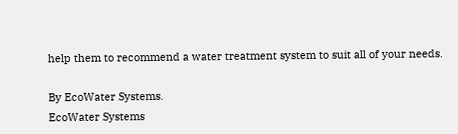help them to recommend a water treatment system to suit all of your needs.

By EcoWater Systems.
EcoWater Systems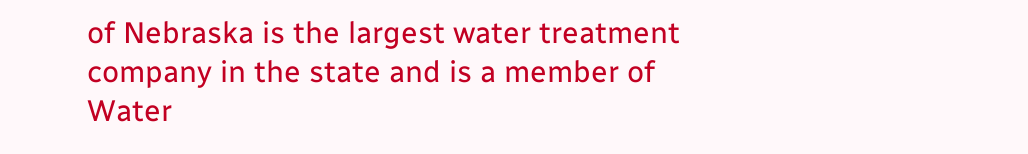of Nebraska is the largest water treatment company in the state and is a member of Water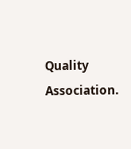Quality Association.